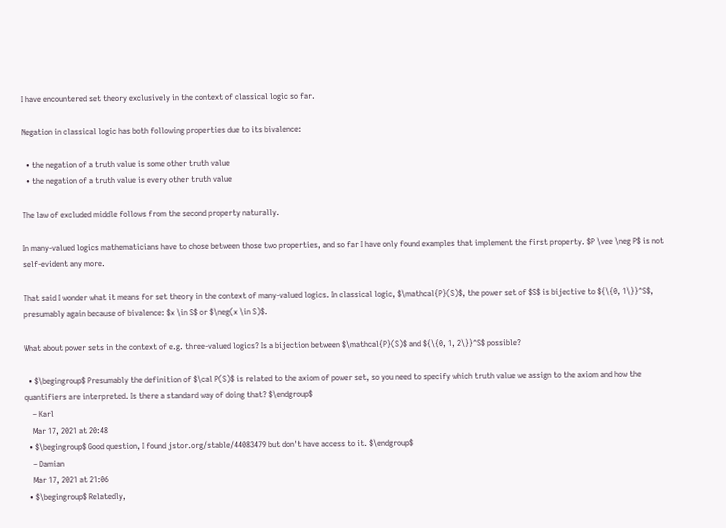I have encountered set theory exclusively in the context of classical logic so far.

Negation in classical logic has both following properties due to its bivalence:

  • the negation of a truth value is some other truth value
  • the negation of a truth value is every other truth value

The law of excluded middle follows from the second property naturally.

In many-valued logics mathematicians have to chose between those two properties, and so far I have only found examples that implement the first property. $P \vee \neg P$ is not self-evident any more.

That said I wonder what it means for set theory in the context of many-valued logics. In classical logic, $\mathcal{P}(S)$, the power set of $S$ is bijective to ${\{0, 1\}}^S$, presumably again because of bivalence: $x \in S$ or $\neg(x \in S)$.

What about power sets in the context of e.g. three-valued logics? Is a bijection between $\mathcal{P}(S)$ and ${\{0, 1, 2\}}^S$ possible?

  • $\begingroup$ Presumably the definition of $\cal P(S)$ is related to the axiom of power set, so you need to specify which truth value we assign to the axiom and how the quantifiers are interpreted. Is there a standard way of doing that? $\endgroup$
    – Karl
    Mar 17, 2021 at 20:48
  • $\begingroup$ Good question, I found jstor.org/stable/44083479 but don't have access to it. $\endgroup$
    – Damian
    Mar 17, 2021 at 21:06
  • $\begingroup$ Relatedly,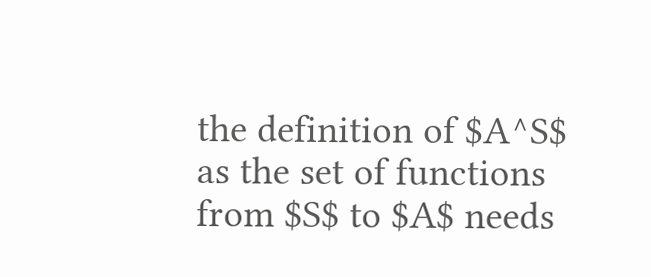the definition of $A^S$ as the set of functions from $S$ to $A$ needs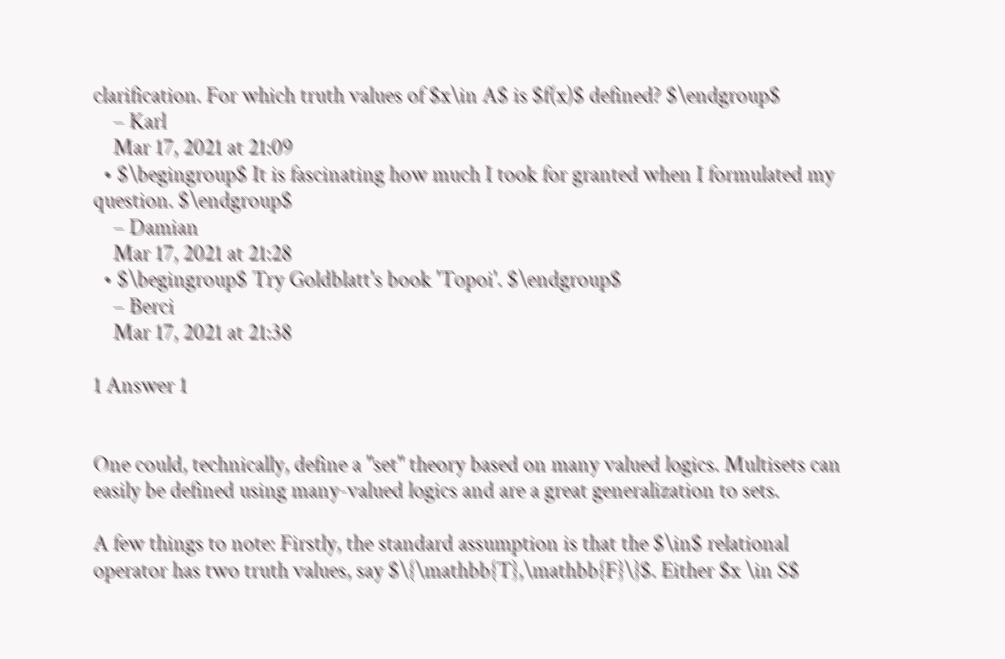clarification. For which truth values of $x\in A$ is $f(x)$ defined? $\endgroup$
    – Karl
    Mar 17, 2021 at 21:09
  • $\begingroup$ It is fascinating how much I took for granted when I formulated my question. $\endgroup$
    – Damian
    Mar 17, 2021 at 21:28
  • $\begingroup$ Try Goldblatt's book 'Topoi'. $\endgroup$
    – Berci
    Mar 17, 2021 at 21:38

1 Answer 1


One could, technically, define a "set" theory based on many valued logics. Multisets can easily be defined using many-valued logics and are a great generalization to sets.

A few things to note: Firstly, the standard assumption is that the $\in$ relational operator has two truth values, say $\{\mathbb{T},\mathbb{F}\}$. Either $x \in S$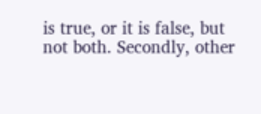is true, or it is false, but not both. Secondly, other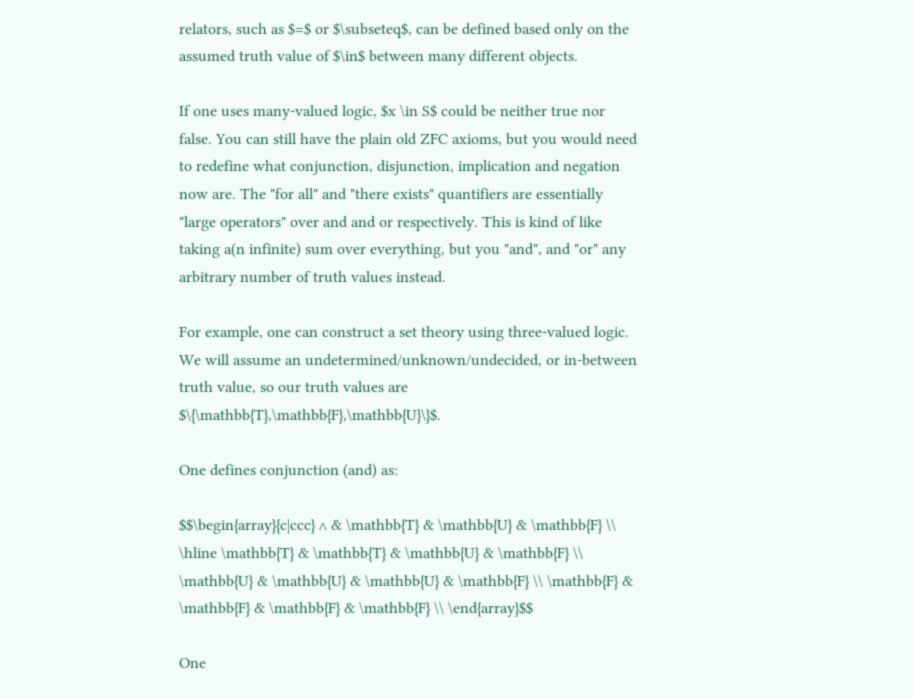relators, such as $=$ or $\subseteq$, can be defined based only on the assumed truth value of $\in$ between many different objects.

If one uses many-valued logic, $x \in S$ could be neither true nor false. You can still have the plain old ZFC axioms, but you would need to redefine what conjunction, disjunction, implication and negation now are. The "for all" and "there exists" quantifiers are essentially "large operators" over and and or respectively. This is kind of like taking a(n infinite) sum over everything, but you "and", and "or" any arbitrary number of truth values instead.

For example, one can construct a set theory using three-valued logic. We will assume an undetermined/unknown/undecided, or in-between truth value, so our truth values are $\{\mathbb{T},\mathbb{F},\mathbb{U}\}$.

One defines conjunction (and) as:

$$\begin{array}{c|ccc} ∧ & \mathbb{T} & \mathbb{U} & \mathbb{F} \\ \hline \mathbb{T} & \mathbb{T} & \mathbb{U} & \mathbb{F} \\ \mathbb{U} & \mathbb{U} & \mathbb{U} & \mathbb{F} \\ \mathbb{F} & \mathbb{F} & \mathbb{F} & \mathbb{F} \\ \end{array}$$

One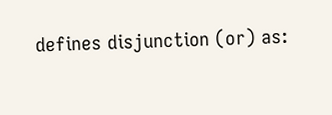defines disjunction (or) as: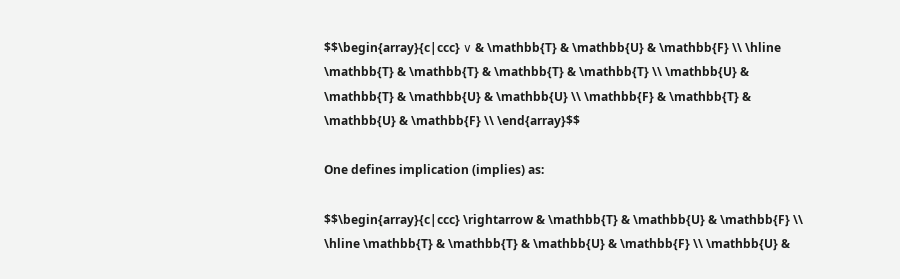$$\begin{array}{c|ccc} ∨ & \mathbb{T} & \mathbb{U} & \mathbb{F} \\ \hline \mathbb{T} & \mathbb{T} & \mathbb{T} & \mathbb{T} \\ \mathbb{U} & \mathbb{T} & \mathbb{U} & \mathbb{U} \\ \mathbb{F} & \mathbb{T} & \mathbb{U} & \mathbb{F} \\ \end{array}$$

One defines implication (implies) as:

$$\begin{array}{c|ccc} \rightarrow & \mathbb{T} & \mathbb{U} & \mathbb{F} \\ \hline \mathbb{T} & \mathbb{T} & \mathbb{U} & \mathbb{F} \\ \mathbb{U} &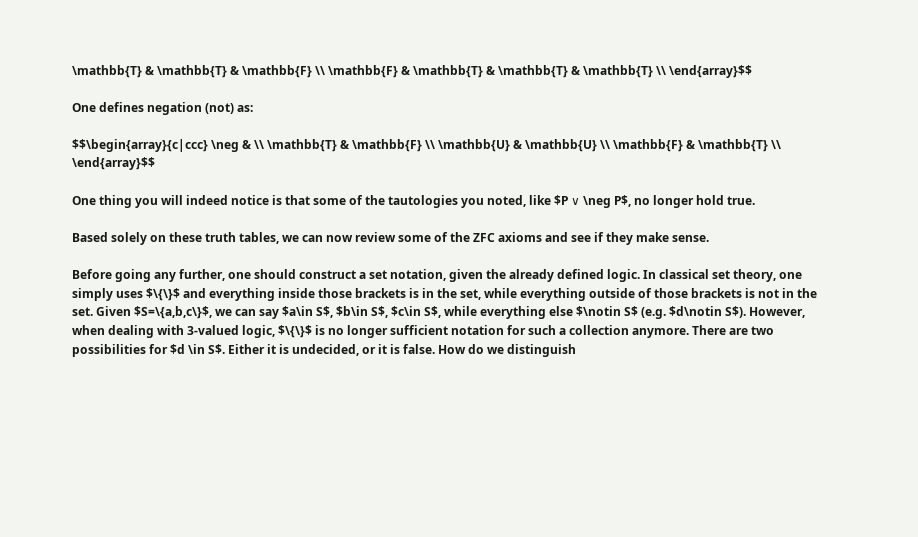\mathbb{T} & \mathbb{T} & \mathbb{F} \\ \mathbb{F} & \mathbb{T} & \mathbb{T} & \mathbb{T} \\ \end{array}$$

One defines negation (not) as:

$$\begin{array}{c|ccc} \neg & \\ \mathbb{T} & \mathbb{F} \\ \mathbb{U} & \mathbb{U} \\ \mathbb{F} & \mathbb{T} \\ \end{array}$$

One thing you will indeed notice is that some of the tautologies you noted, like $P ∨ \neg P$, no longer hold true.

Based solely on these truth tables, we can now review some of the ZFC axioms and see if they make sense.

Before going any further, one should construct a set notation, given the already defined logic. In classical set theory, one simply uses $\{\}$ and everything inside those brackets is in the set, while everything outside of those brackets is not in the set. Given $S=\{a,b,c\}$, we can say $a\in S$, $b\in S$, $c\in S$, while everything else $\notin S$ (e.g. $d\notin S$). However, when dealing with 3-valued logic, $\{\}$ is no longer sufficient notation for such a collection anymore. There are two possibilities for $d \in S$. Either it is undecided, or it is false. How do we distinguish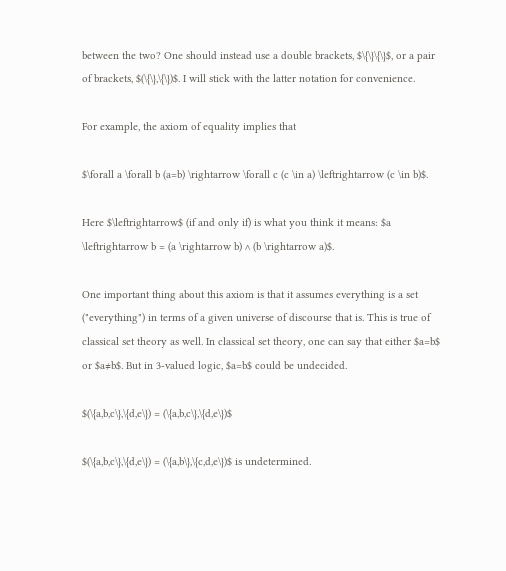between the two? One should instead use a double brackets, $\{\}\{\}$, or a pair of brackets, $(\{\},\{\})$. I will stick with the latter notation for convenience.

For example, the axiom of equality implies that

$\forall a \forall b (a=b) \rightarrow \forall c (c \in a) \leftrightarrow (c \in b)$.

Here $\leftrightarrow$ (if and only if) is what you think it means: $a \leftrightarrow b = (a \rightarrow b) ∧ (b \rightarrow a)$.

One important thing about this axiom is that it assumes everything is a set ("everything") in terms of a given universe of discourse that is. This is true of classical set theory as well. In classical set theory, one can say that either $a=b$ or $a≠b$. But in 3-valued logic, $a=b$ could be undecided.

$(\{a,b,c\},\{d,e\}) = (\{a,b,c\},\{d,e\})$

$(\{a,b,c\},\{d,e\}) = (\{a,b\},\{c,d,e\})$ is undetermined.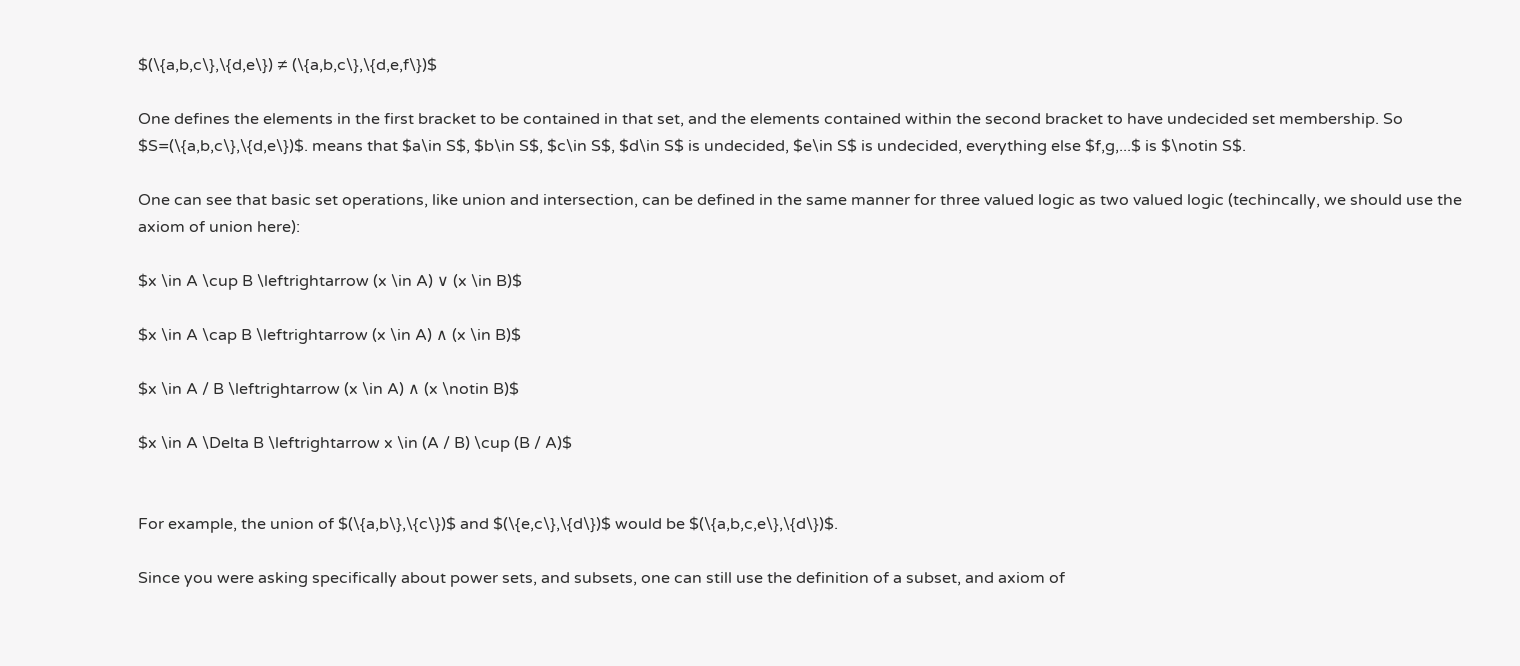$(\{a,b,c\},\{d,e\}) ≠ (\{a,b,c\},\{d,e,f\})$

One defines the elements in the first bracket to be contained in that set, and the elements contained within the second bracket to have undecided set membership. So $S=(\{a,b,c\},\{d,e\})$. means that $a\in S$, $b\in S$, $c\in S$, $d\in S$ is undecided, $e\in S$ is undecided, everything else $f,g,...$ is $\notin S$.

One can see that basic set operations, like union and intersection, can be defined in the same manner for three valued logic as two valued logic (techincally, we should use the axiom of union here):

$x \in A \cup B \leftrightarrow (x \in A) ∨ (x \in B)$

$x \in A \cap B \leftrightarrow (x \in A) ∧ (x \in B)$

$x \in A / B \leftrightarrow (x \in A) ∧ (x \notin B)$

$x \in A \Delta B \leftrightarrow x \in (A / B) \cup (B / A)$


For example, the union of $(\{a,b\},\{c\})$ and $(\{e,c\},\{d\})$ would be $(\{a,b,c,e\},\{d\})$.

Since you were asking specifically about power sets, and subsets, one can still use the definition of a subset, and axiom of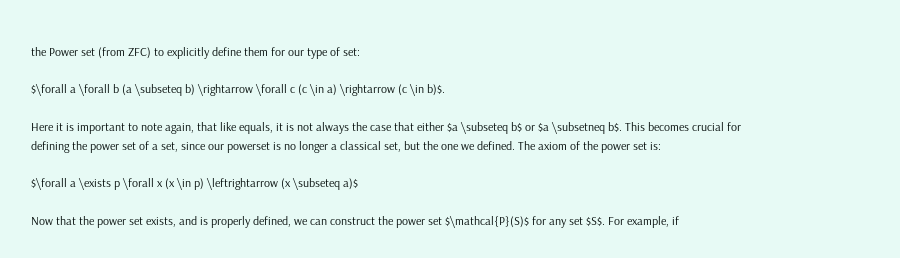the Power set (from ZFC) to explicitly define them for our type of set:

$\forall a \forall b (a \subseteq b) \rightarrow \forall c (c \in a) \rightarrow (c \in b)$.

Here it is important to note again, that like equals, it is not always the case that either $a \subseteq b$ or $a \subsetneq b$. This becomes crucial for defining the power set of a set, since our powerset is no longer a classical set, but the one we defined. The axiom of the power set is:

$\forall a \exists p \forall x (x \in p) \leftrightarrow (x \subseteq a)$

Now that the power set exists, and is properly defined, we can construct the power set $\mathcal{P}(S)$ for any set $S$. For example, if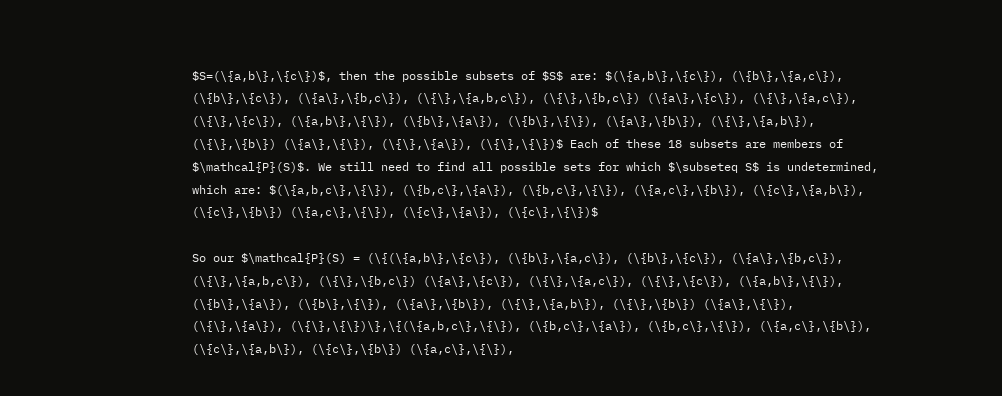$S=(\{a,b\},\{c\})$, then the possible subsets of $S$ are: $(\{a,b\},\{c\}), (\{b\},\{a,c\}), (\{b\},\{c\}), (\{a\},\{b,c\}), (\{\},\{a,b,c\}), (\{\},\{b,c\}) (\{a\},\{c\}), (\{\},\{a,c\}), (\{\},\{c\}), (\{a,b\},\{\}), (\{b\},\{a\}), (\{b\},\{\}), (\{a\},\{b\}), (\{\},\{a,b\}), (\{\},\{b\}) (\{a\},\{\}), (\{\},\{a\}), (\{\},\{\})$ Each of these 18 subsets are members of $\mathcal{P}(S)$. We still need to find all possible sets for which $\subseteq S$ is undetermined, which are: $(\{a,b,c\},\{\}), (\{b,c\},\{a\}), (\{b,c\},\{\}), (\{a,c\},\{b\}), (\{c\},\{a,b\}), (\{c\},\{b\}) (\{a,c\},\{\}), (\{c\},\{a\}), (\{c\},\{\})$

So our $\mathcal{P}(S) = (\{(\{a,b\},\{c\}), (\{b\},\{a,c\}), (\{b\},\{c\}), (\{a\},\{b,c\}), (\{\},\{a,b,c\}), (\{\},\{b,c\}) (\{a\},\{c\}), (\{\},\{a,c\}), (\{\},\{c\}), (\{a,b\},\{\}), (\{b\},\{a\}), (\{b\},\{\}), (\{a\},\{b\}), (\{\},\{a,b\}), (\{\},\{b\}) (\{a\},\{\}), (\{\},\{a\}), (\{\},\{\})\},\{(\{a,b,c\},\{\}), (\{b,c\},\{a\}), (\{b,c\},\{\}), (\{a,c\},\{b\}), (\{c\},\{a,b\}), (\{c\},\{b\}) (\{a,c\},\{\}),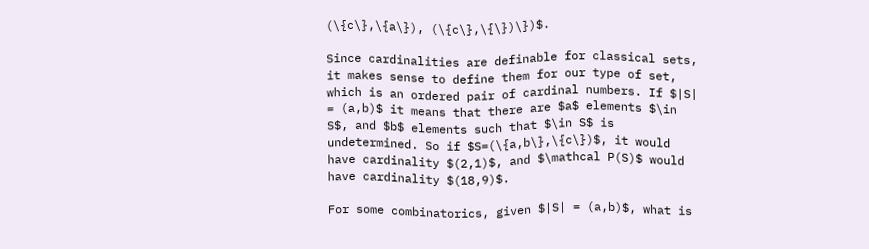(\{c\},\{a\}), (\{c\},\{\})\})$.

Since cardinalities are definable for classical sets, it makes sense to define them for our type of set, which is an ordered pair of cardinal numbers. If $|S| = (a,b)$ it means that there are $a$ elements $\in S$, and $b$ elements such that $\in S$ is undetermined. So if $S=(\{a,b\},\{c\})$, it would have cardinality $(2,1)$, and $\mathcal P(S)$ would have cardinality $(18,9)$.

For some combinatorics, given $|S| = (a,b)$, what is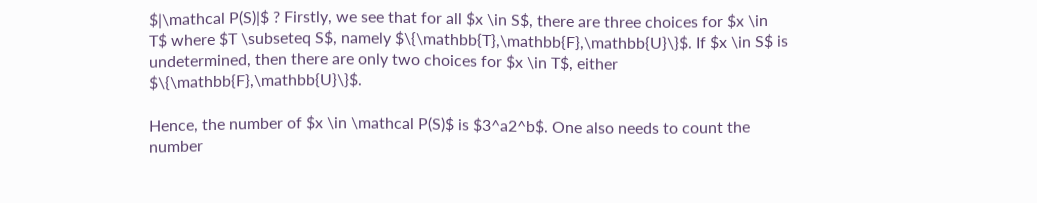$|\mathcal P(S)|$ ? Firstly, we see that for all $x \in S$, there are three choices for $x \in T$ where $T \subseteq S$, namely $\{\mathbb{T},\mathbb{F},\mathbb{U}\}$. If $x \in S$ is undetermined, then there are only two choices for $x \in T$, either $\{\mathbb{F},\mathbb{U}\}$.

Hence, the number of $x \in \mathcal P(S)$ is $3^a2^b$. One also needs to count the number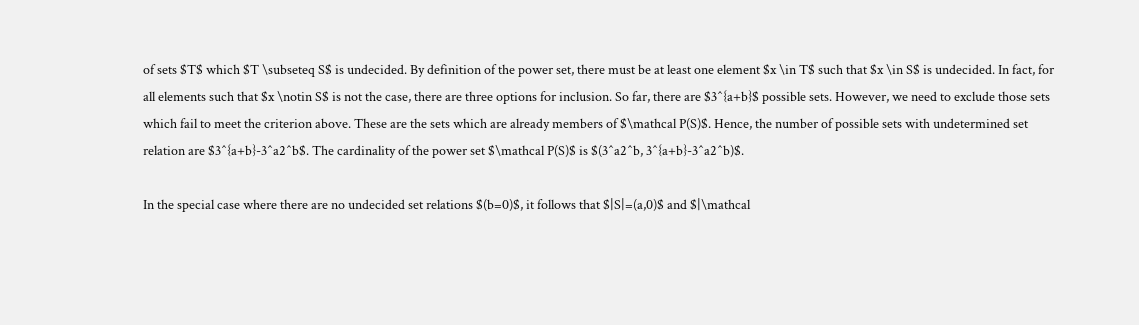of sets $T$ which $T \subseteq S$ is undecided. By definition of the power set, there must be at least one element $x \in T$ such that $x \in S$ is undecided. In fact, for all elements such that $x \notin S$ is not the case, there are three options for inclusion. So far, there are $3^{a+b}$ possible sets. However, we need to exclude those sets which fail to meet the criterion above. These are the sets which are already members of $\mathcal P(S)$. Hence, the number of possible sets with undetermined set relation are $3^{a+b}-3^a2^b$. The cardinality of the power set $\mathcal P(S)$ is $(3^a2^b, 3^{a+b}-3^a2^b)$.

In the special case where there are no undecided set relations $(b=0)$, it follows that $|S|=(a,0)$ and $|\mathcal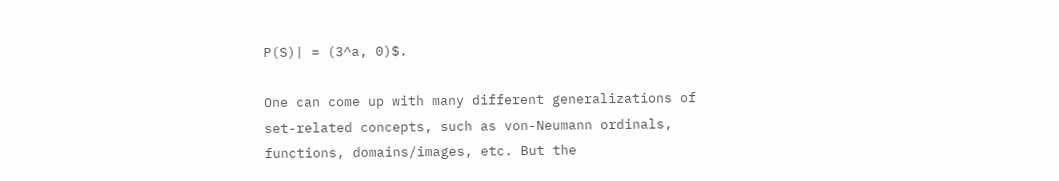P(S)| = (3^a, 0)$.

One can come up with many different generalizations of set-related concepts, such as von-Neumann ordinals, functions, domains/images, etc. But the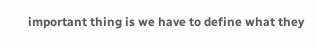important thing is we have to define what they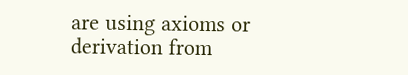are using axioms or derivation from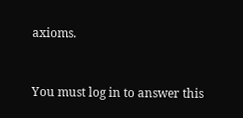axioms.


You must log in to answer this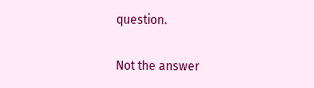question.

Not the answer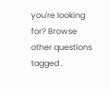you're looking for? Browse other questions tagged .